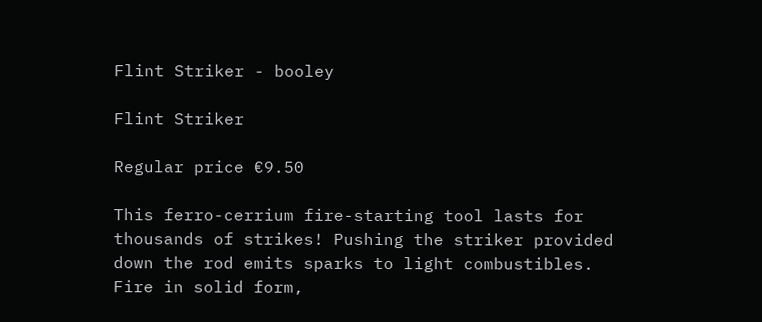Flint Striker - booley

Flint Striker

Regular price €9.50

This ferro-cerrium fire-starting tool lasts for thousands of strikes! Pushing the striker provided down the rod emits sparks to light combustibles. Fire in solid form,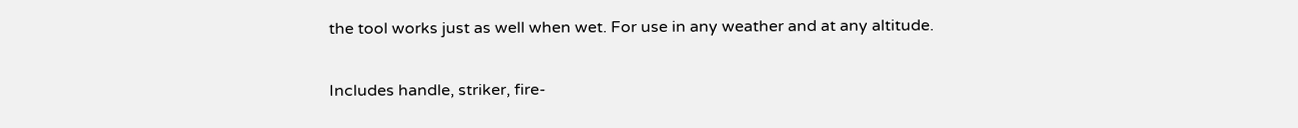the tool works just as well when wet. For use in any weather and at any altitude.


Includes handle, striker, fire-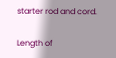starter rod and cord.

Length of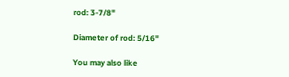rod: 3-7/8"

Diameter of rod: 5/16"

You may also like